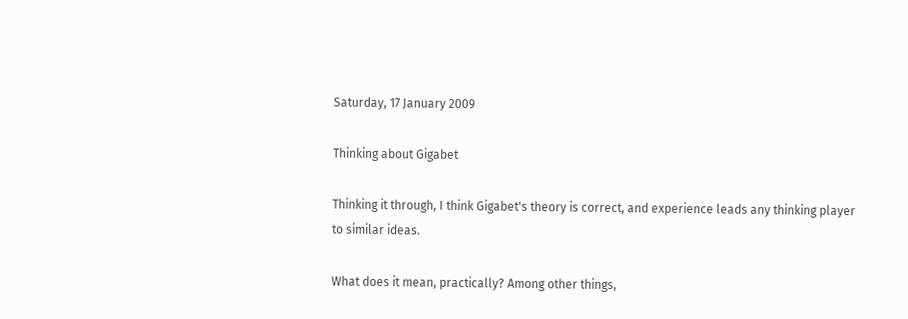Saturday, 17 January 2009

Thinking about Gigabet

Thinking it through, I think Gigabet's theory is correct, and experience leads any thinking player to similar ideas.

What does it mean, practically? Among other things,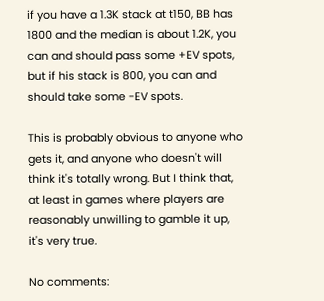if you have a 1.3K stack at t150, BB has 1800 and the median is about 1.2K, you can and should pass some +EV spots, but if his stack is 800, you can and should take some -EV spots.

This is probably obvious to anyone who gets it, and anyone who doesn't will think it's totally wrong. But I think that, at least in games where players are reasonably unwilling to gamble it up, it's very true.

No comments: